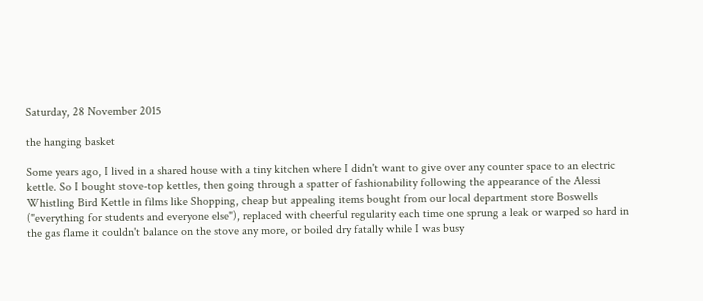Saturday, 28 November 2015

the hanging basket

Some years ago, I lived in a shared house with a tiny kitchen where I didn't want to give over any counter space to an electric kettle. So I bought stove-top kettles, then going through a spatter of fashionability following the appearance of the Alessi Whistling Bird Kettle in films like Shopping, cheap but appealing items bought from our local department store Boswells ("everything for students and everyone else"), replaced with cheerful regularity each time one sprung a leak or warped so hard in the gas flame it couldn't balance on the stove any more, or boiled dry fatally while I was busy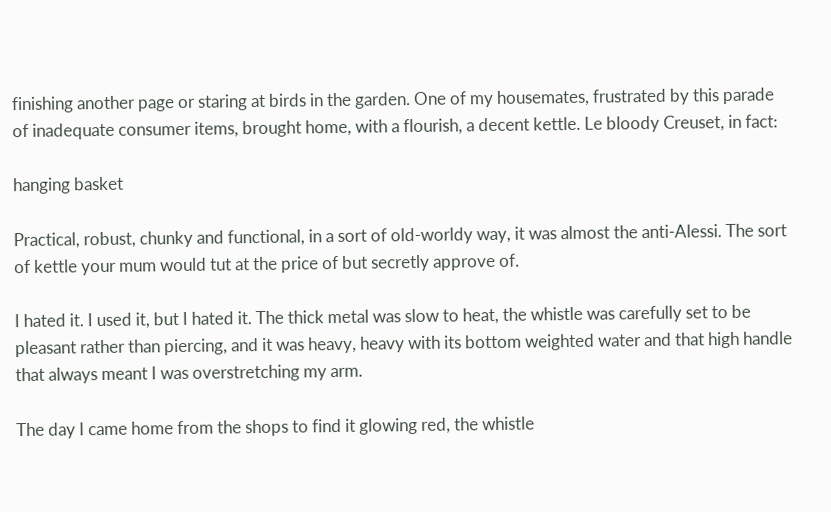finishing another page or staring at birds in the garden. One of my housemates, frustrated by this parade of inadequate consumer items, brought home, with a flourish, a decent kettle. Le bloody Creuset, in fact:

hanging basket

Practical, robust, chunky and functional, in a sort of old-worldy way, it was almost the anti-Alessi. The sort of kettle your mum would tut at the price of but secretly approve of.

I hated it. I used it, but I hated it. The thick metal was slow to heat, the whistle was carefully set to be pleasant rather than piercing, and it was heavy, heavy with its bottom weighted water and that high handle that always meant I was overstretching my arm.

The day I came home from the shops to find it glowing red, the whistle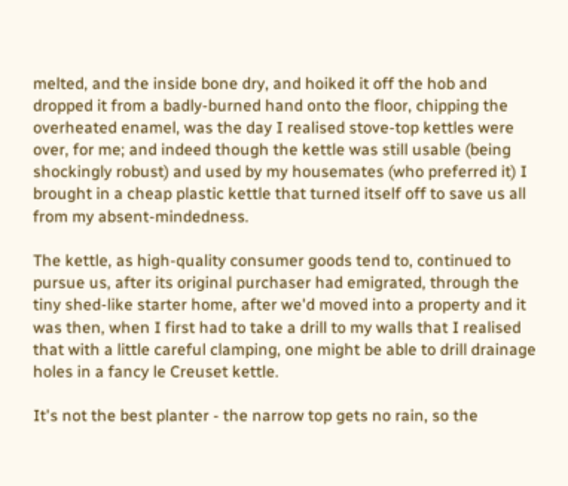melted, and the inside bone dry, and hoiked it off the hob and dropped it from a badly-burned hand onto the floor, chipping the overheated enamel, was the day I realised stove-top kettles were over, for me; and indeed though the kettle was still usable (being shockingly robust) and used by my housemates (who preferred it) I brought in a cheap plastic kettle that turned itself off to save us all from my absent-mindedness.

The kettle, as high-quality consumer goods tend to, continued to pursue us, after its original purchaser had emigrated, through the tiny shed-like starter home, after we'd moved into a property and it was then, when I first had to take a drill to my walls that I realised that with a little careful clamping, one might be able to drill drainage holes in a fancy le Creuset kettle.

It's not the best planter - the narrow top gets no rain, so the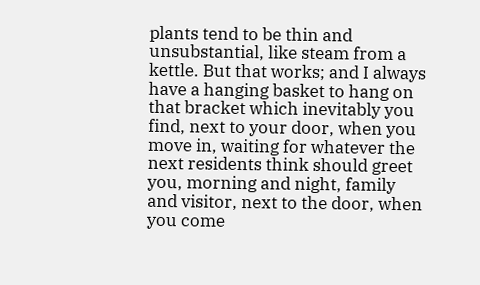plants tend to be thin and unsubstantial, like steam from a kettle. But that works; and I always have a hanging basket to hang on that bracket which inevitably you find, next to your door, when you move in, waiting for whatever the next residents think should greet you, morning and night, family and visitor, next to the door, when you come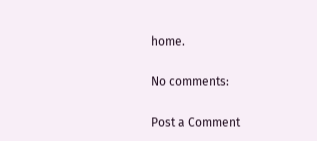home.

No comments:

Post a Comment